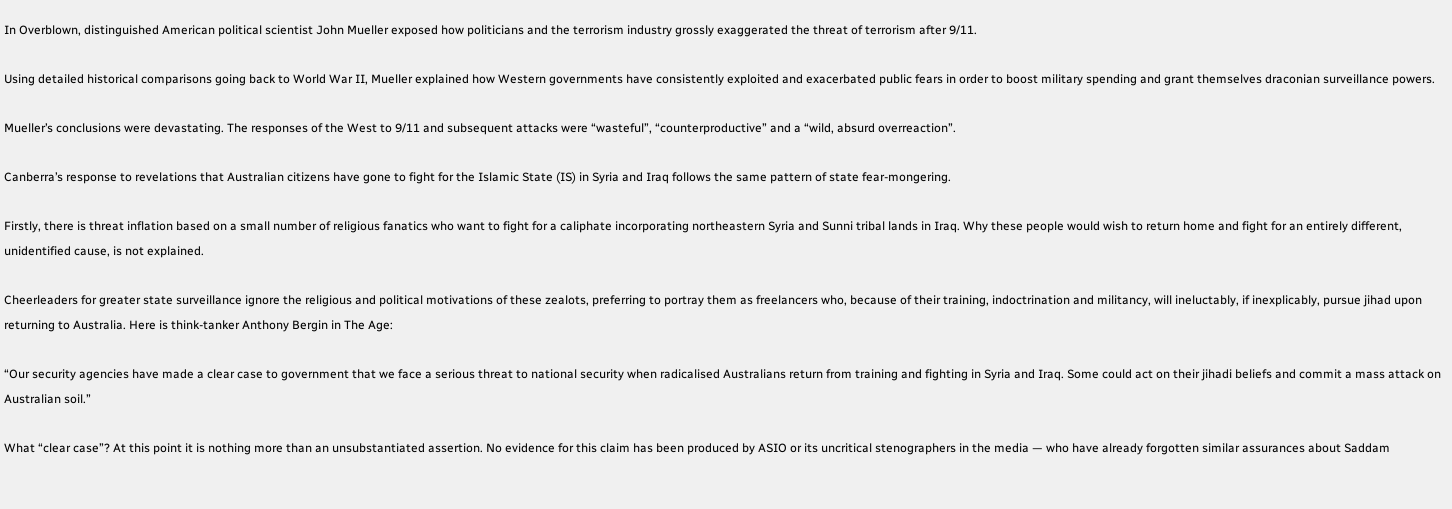In Overblown, distinguished American political scientist John Mueller exposed how politicians and the terrorism industry grossly exaggerated the threat of terrorism after 9/11.

Using detailed historical comparisons going back to World War II, Mueller explained how Western governments have consistently exploited and exacerbated public fears in order to boost military spending and grant themselves draconian surveillance powers.

Mueller’s conclusions were devastating. The responses of the West to 9/11 and subsequent attacks were “wasteful”, “counterproductive” and a “wild, absurd overreaction”.

Canberra’s response to revelations that Australian citizens have gone to fight for the Islamic State (IS) in Syria and Iraq follows the same pattern of state fear-mongering.

Firstly, there is threat inflation based on a small number of religious fanatics who want to fight for a caliphate incorporating northeastern Syria and Sunni tribal lands in Iraq. Why these people would wish to return home and fight for an entirely different, unidentified cause, is not explained.

Cheerleaders for greater state surveillance ignore the religious and political motivations of these zealots, preferring to portray them as freelancers who, because of their training, indoctrination and militancy, will ineluctably, if inexplicably, pursue jihad upon returning to Australia. Here is think-tanker Anthony Bergin in The Age:

“Our security agencies have made a clear case to government that we face a serious threat to national security when radicalised Australians return from training and fighting in Syria and Iraq. Some could act on their jihadi beliefs and commit a mass attack on Australian soil.”

What “clear case”? At this point it is nothing more than an unsubstantiated assertion. No evidence for this claim has been produced by ASIO or its uncritical stenographers in the media — who have already forgotten similar assurances about Saddam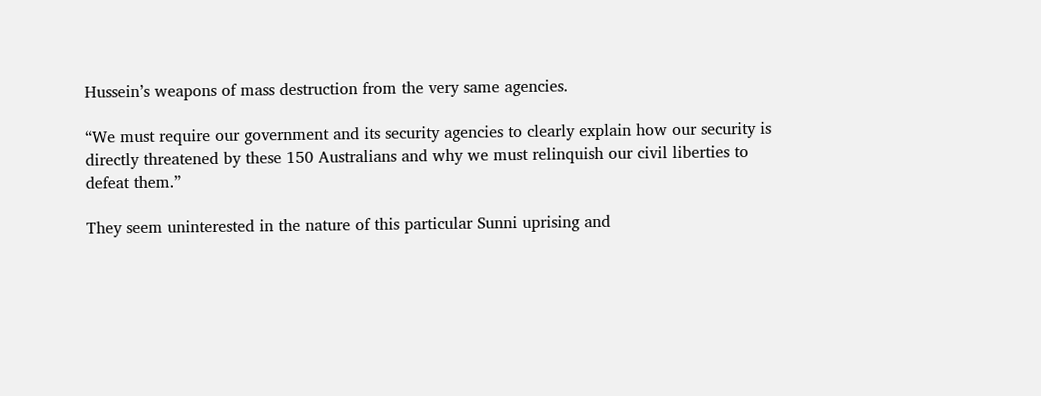Hussein’s weapons of mass destruction from the very same agencies.

“We must require our government and its security agencies to clearly explain how our security is directly threatened by these 150 Australians and why we must relinquish our civil liberties to defeat them.”

They seem uninterested in the nature of this particular Sunni uprising and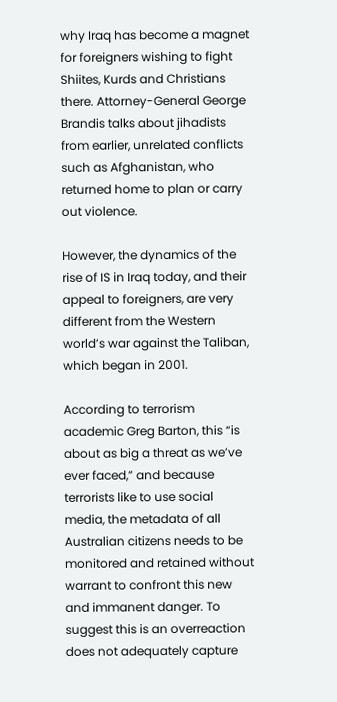why Iraq has become a magnet for foreigners wishing to fight Shiites, Kurds and Christians there. Attorney-General George Brandis talks about jihadists from earlier, unrelated conflicts such as Afghanistan, who returned home to plan or carry out violence.

However, the dynamics of the rise of IS in Iraq today, and their appeal to foreigners, are very different from the Western world’s war against the Taliban, which began in 2001.

According to terrorism academic Greg Barton, this “is about as big a threat as we’ve ever faced,” and because terrorists like to use social media, the metadata of all Australian citizens needs to be monitored and retained without warrant to confront this new and immanent danger. To suggest this is an overreaction does not adequately capture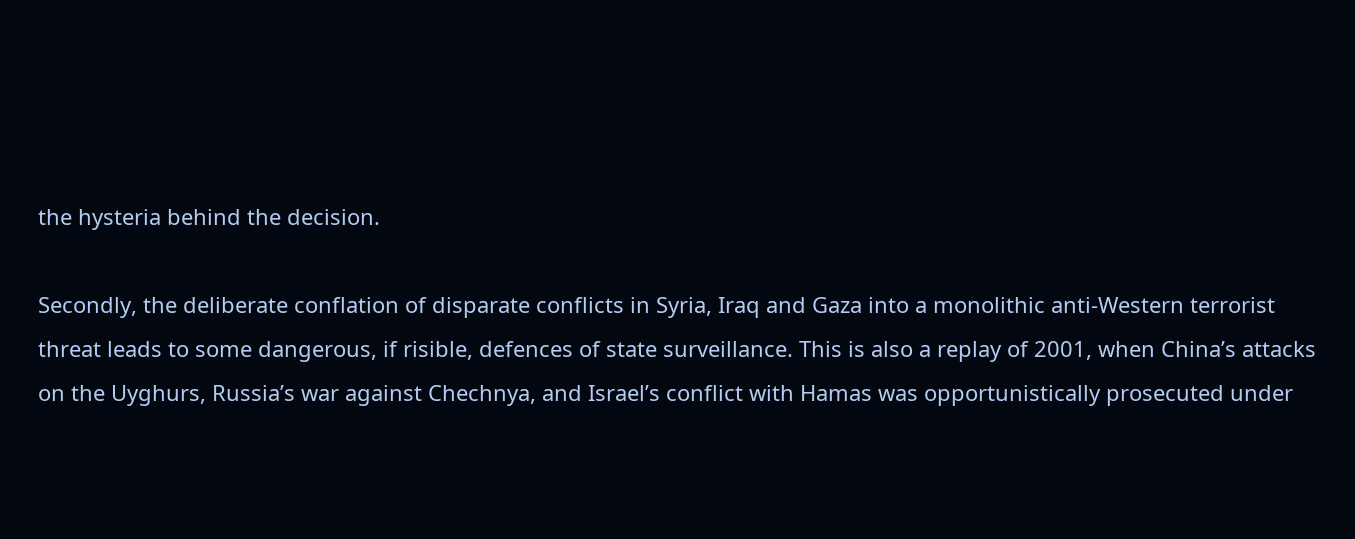the hysteria behind the decision.

Secondly, the deliberate conflation of disparate conflicts in Syria, Iraq and Gaza into a monolithic anti-Western terrorist threat leads to some dangerous, if risible, defences of state surveillance. This is also a replay of 2001, when China’s attacks on the Uyghurs, Russia’s war against Chechnya, and Israel’s conflict with Hamas was opportunistically prosecuted under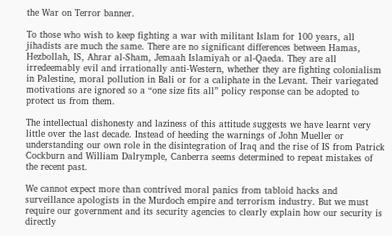the War on Terror banner.

To those who wish to keep fighting a war with militant Islam for 100 years, all jihadists are much the same. There are no significant differences between Hamas, Hezbollah, IS, Ahrar al-Sham, Jemaah Islamiyah or al-Qaeda. They are all irredeemably evil and irrationally anti-Western, whether they are fighting colonialism in Palestine, moral pollution in Bali or for a caliphate in the Levant. Their variegated motivations are ignored so a “one size fits all” policy response can be adopted to protect us from them.

The intellectual dishonesty and laziness of this attitude suggests we have learnt very little over the last decade. Instead of heeding the warnings of John Mueller or understanding our own role in the disintegration of Iraq and the rise of IS from Patrick Cockburn and William Dalrymple, Canberra seems determined to repeat mistakes of the recent past.

We cannot expect more than contrived moral panics from tabloid hacks and surveillance apologists in the Murdoch empire and terrorism industry. But we must require our government and its security agencies to clearly explain how our security is directly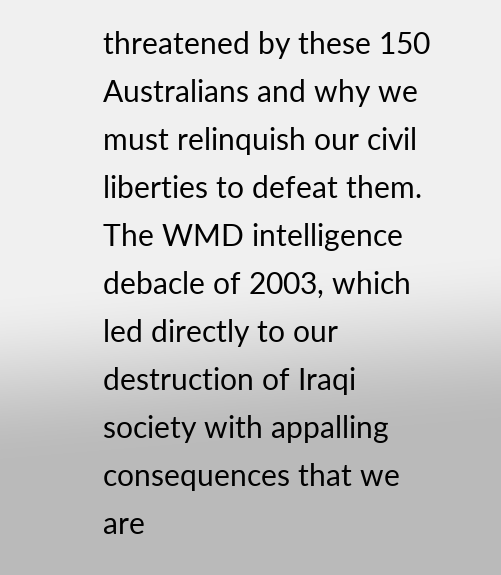threatened by these 150 Australians and why we must relinquish our civil liberties to defeat them. The WMD intelligence debacle of 2003, which led directly to our destruction of Iraqi society with appalling consequences that we are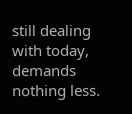still dealing with today, demands nothing less.